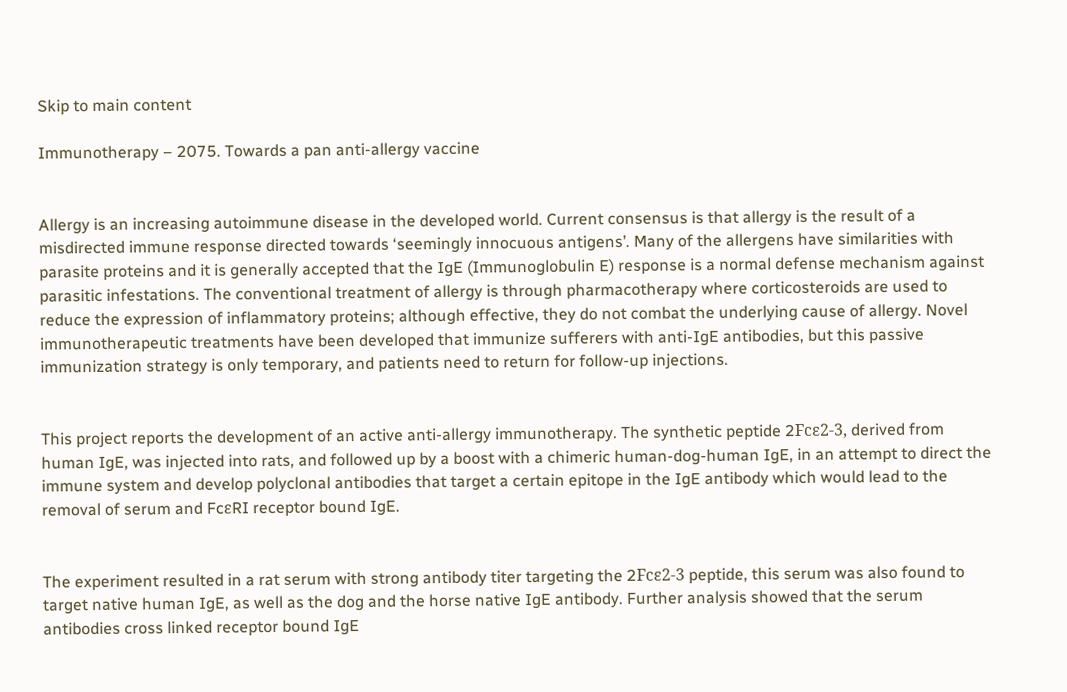Skip to main content

Immunotherapy – 2075. Towards a pan anti-allergy vaccine


Allergy is an increasing autoimmune disease in the developed world. Current consensus is that allergy is the result of a misdirected immune response directed towards ‘seemingly innocuous antigens’. Many of the allergens have similarities with parasite proteins and it is generally accepted that the IgE (Immunoglobulin E) response is a normal defense mechanism against parasitic infestations. The conventional treatment of allergy is through pharmacotherapy where corticosteroids are used to reduce the expression of inflammatory proteins; although effective, they do not combat the underlying cause of allergy. Novel immunotherapeutic treatments have been developed that immunize sufferers with anti-IgE antibodies, but this passive immunization strategy is only temporary, and patients need to return for follow-up injections.


This project reports the development of an active anti-allergy immunotherapy. The synthetic peptide 2Fcε2-3, derived from human IgE, was injected into rats, and followed up by a boost with a chimeric human-dog-human IgE, in an attempt to direct the immune system and develop polyclonal antibodies that target a certain epitope in the IgE antibody which would lead to the removal of serum and FcεRI receptor bound IgE.


The experiment resulted in a rat serum with strong antibody titer targeting the 2Fcε2-3 peptide, this serum was also found to target native human IgE, as well as the dog and the horse native IgE antibody. Further analysis showed that the serum antibodies cross linked receptor bound IgE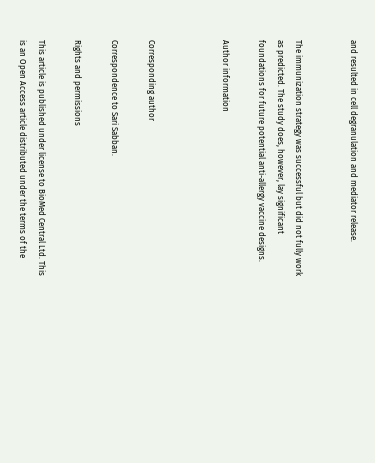and resulted in cell degranulation and mediator release.


The immunization strategy was successful but did not fully work as predicted. The study does, however, lay significant foundations for future potential anti-allergy vaccine designs.

Author information



Corresponding author

Correspondence to Sari Sabban.

Rights and permissions

This article is published under license to BioMed Central Ltd. This is an Open Access article distributed under the terms of the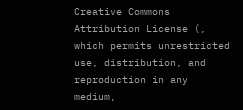Creative Commons Attribution License (, which permits unrestricted use, distribution, and reproduction in any medium,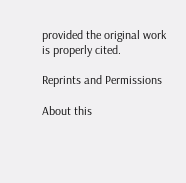provided the original work is properly cited.

Reprints and Permissions

About this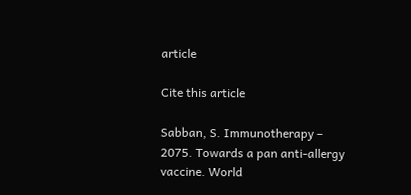article

Cite this article

Sabban, S. Immunotherapy – 2075. Towards a pan anti-allergy vaccine. World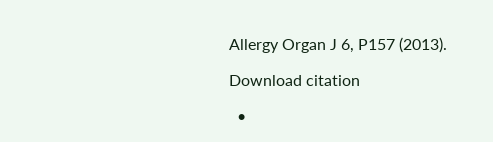Allergy Organ J 6, P157 (2013).

Download citation

  •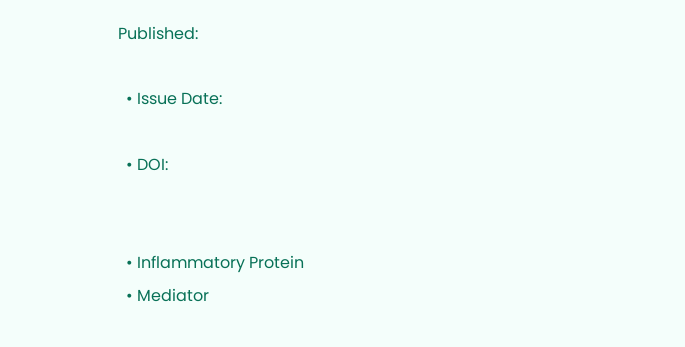Published:

  • Issue Date:

  • DOI:


  • Inflammatory Protein
  • Mediator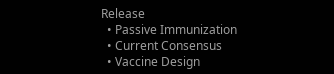Release
  • Passive Immunization
  • Current Consensus
  • Vaccine Design